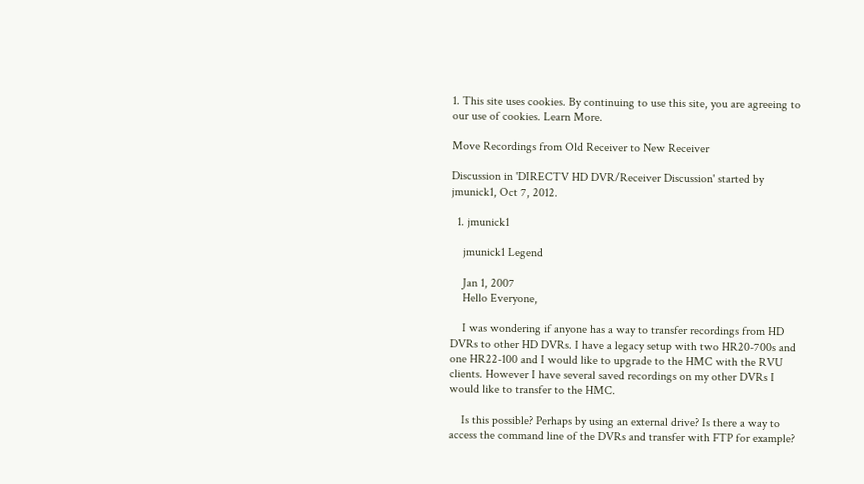1. This site uses cookies. By continuing to use this site, you are agreeing to our use of cookies. Learn More.

Move Recordings from Old Receiver to New Receiver

Discussion in 'DIRECTV HD DVR/Receiver Discussion' started by jmunick1, Oct 7, 2012.

  1. jmunick1

    jmunick1 Legend

    Jan 1, 2007
    Hello Everyone,

    I was wondering if anyone has a way to transfer recordings from HD DVRs to other HD DVRs. I have a legacy setup with two HR20-700s and one HR22-100 and I would like to upgrade to the HMC with the RVU clients. However I have several saved recordings on my other DVRs I would like to transfer to the HMC.

    Is this possible? Perhaps by using an external drive? Is there a way to access the command line of the DVRs and transfer with FTP for example?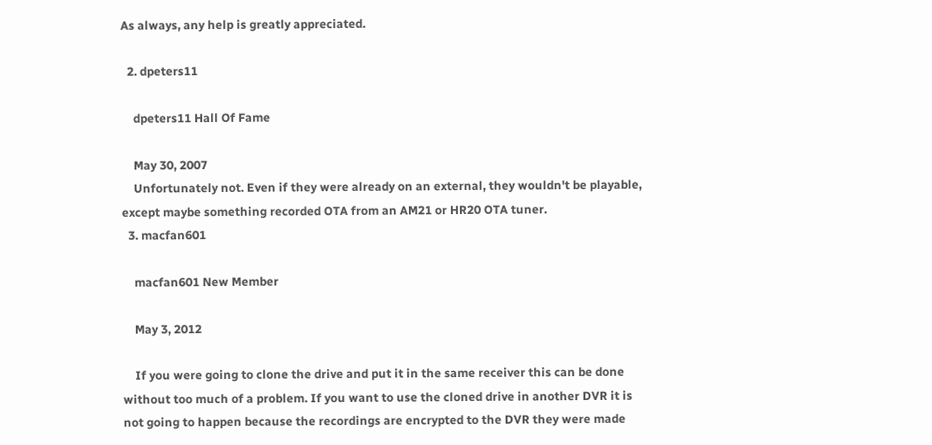As always, any help is greatly appreciated.

  2. dpeters11

    dpeters11 Hall Of Fame

    May 30, 2007
    Unfortunately not. Even if they were already on an external, they wouldn't be playable, except maybe something recorded OTA from an AM21 or HR20 OTA tuner.
  3. macfan601

    macfan601 New Member

    May 3, 2012

    If you were going to clone the drive and put it in the same receiver this can be done without too much of a problem. If you want to use the cloned drive in another DVR it is not going to happen because the recordings are encrypted to the DVR they were made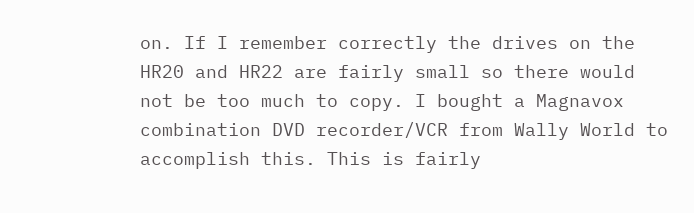on. If I remember correctly the drives on the HR20 and HR22 are fairly small so there would not be too much to copy. I bought a Magnavox combination DVD recorder/VCR from Wally World to accomplish this. This is fairly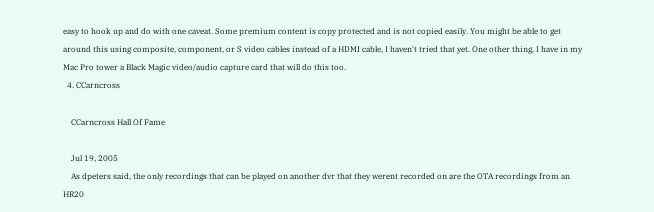easy to hook up and do with one caveat. Some premium content is copy protected and is not copied easily. You might be able to get around this using composite, component, or S video cables instead of a HDMI cable, I haven't tried that yet. One other thing, I have in my Mac Pro tower a Black Magic video/audio capture card that will do this too.
  4. CCarncross

    CCarncross Hall Of Fame

    Jul 19, 2005
    As dpeters said, the only recordings that can be played on another dvr that they werent recorded on are the OTA recordings from an HR20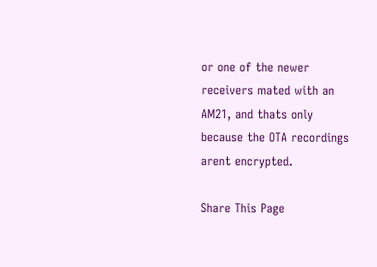or one of the newer receivers mated with an AM21, and thats only because the OTA recordings arent encrypted.

Share This Page